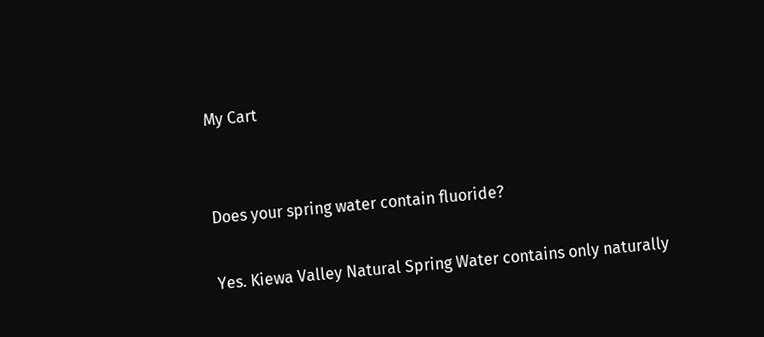My Cart


Does your spring water contain fluoride?

Yes. Kiewa Valley Natural Spring Water contains only naturally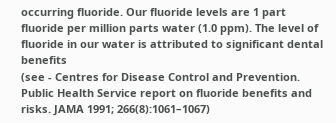occurring fluoride. Our fluoride levels are 1 part fluoride per million parts water (1.0 ppm). The level of fluoride in our water is attributed to significant dental benefits
(see - Centres for Disease Control and Prevention. Public Health Service report on fluoride benefits and risks. JAMA 1991; 266(8):1061–1067)